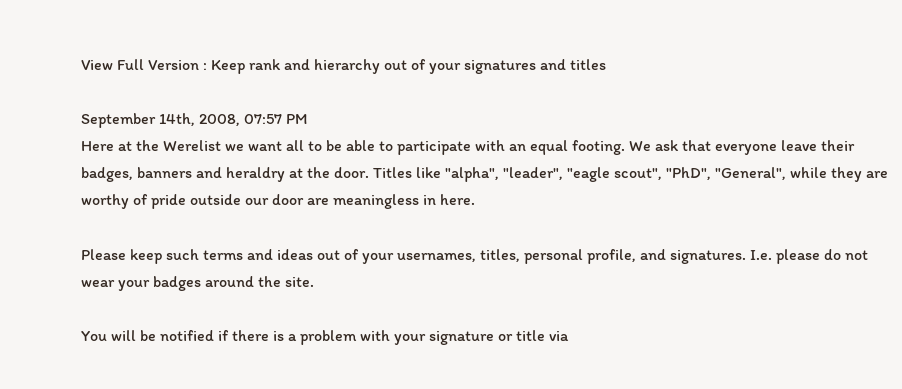View Full Version : Keep rank and hierarchy out of your signatures and titles

September 14th, 2008, 07:57 PM
Here at the Werelist we want all to be able to participate with an equal footing. We ask that everyone leave their badges, banners and heraldry at the door. Titles like "alpha", "leader", "eagle scout", "PhD", "General", while they are worthy of pride outside our door are meaningless in here.

Please keep such terms and ideas out of your usernames, titles, personal profile, and signatures. I.e. please do not wear your badges around the site.

You will be notified if there is a problem with your signature or title via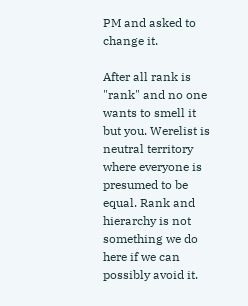PM and asked to change it.

After all rank is "rank" and no one wants to smell it but you. Werelist is neutral territory where everyone is presumed to be equal. Rank and hierarchy is not something we do here if we can possibly avoid it.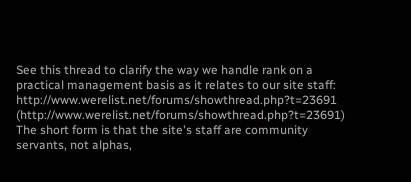See this thread to clarify the way we handle rank on a practical management basis as it relates to our site staff: http://www.werelist.net/forums/showthread.php?t=23691 (http://www.werelist.net/forums/showthread.php?t=23691) The short form is that the site's staff are community servants, not alphas,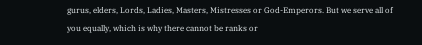gurus, elders, Lords, Ladies, Masters, Mistresses or God-Emperors. But we serve all of you equally, which is why there cannot be ranks or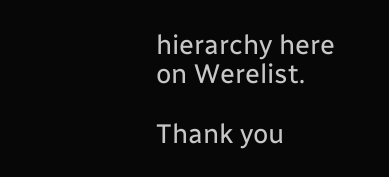hierarchy here on Werelist.

Thank you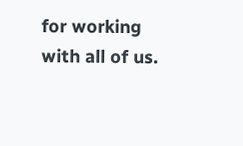for working with all of us.